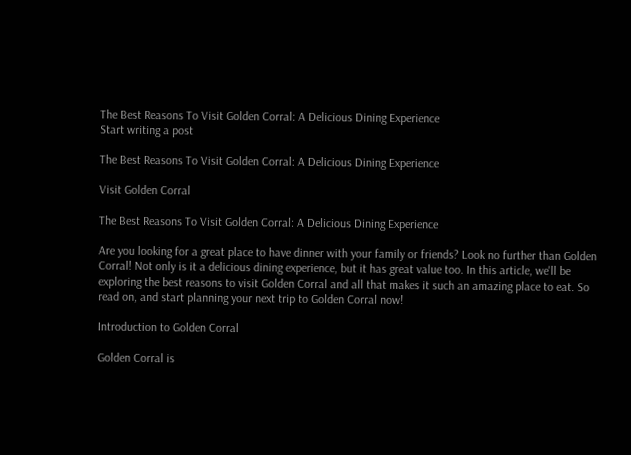The Best Reasons To Visit Golden Corral: A Delicious Dining Experience
Start writing a post

The Best Reasons To Visit Golden Corral: A Delicious Dining Experience

Visit Golden Corral

The Best Reasons To Visit Golden Corral: A Delicious Dining Experience

Are you looking for a great place to have dinner with your family or friends? Look no further than Golden Corral! Not only is it a delicious dining experience, but it has great value too. In this article, we'll be exploring the best reasons to visit Golden Corral and all that makes it such an amazing place to eat. So read on, and start planning your next trip to Golden Corral now!

Introduction to Golden Corral

Golden Corral is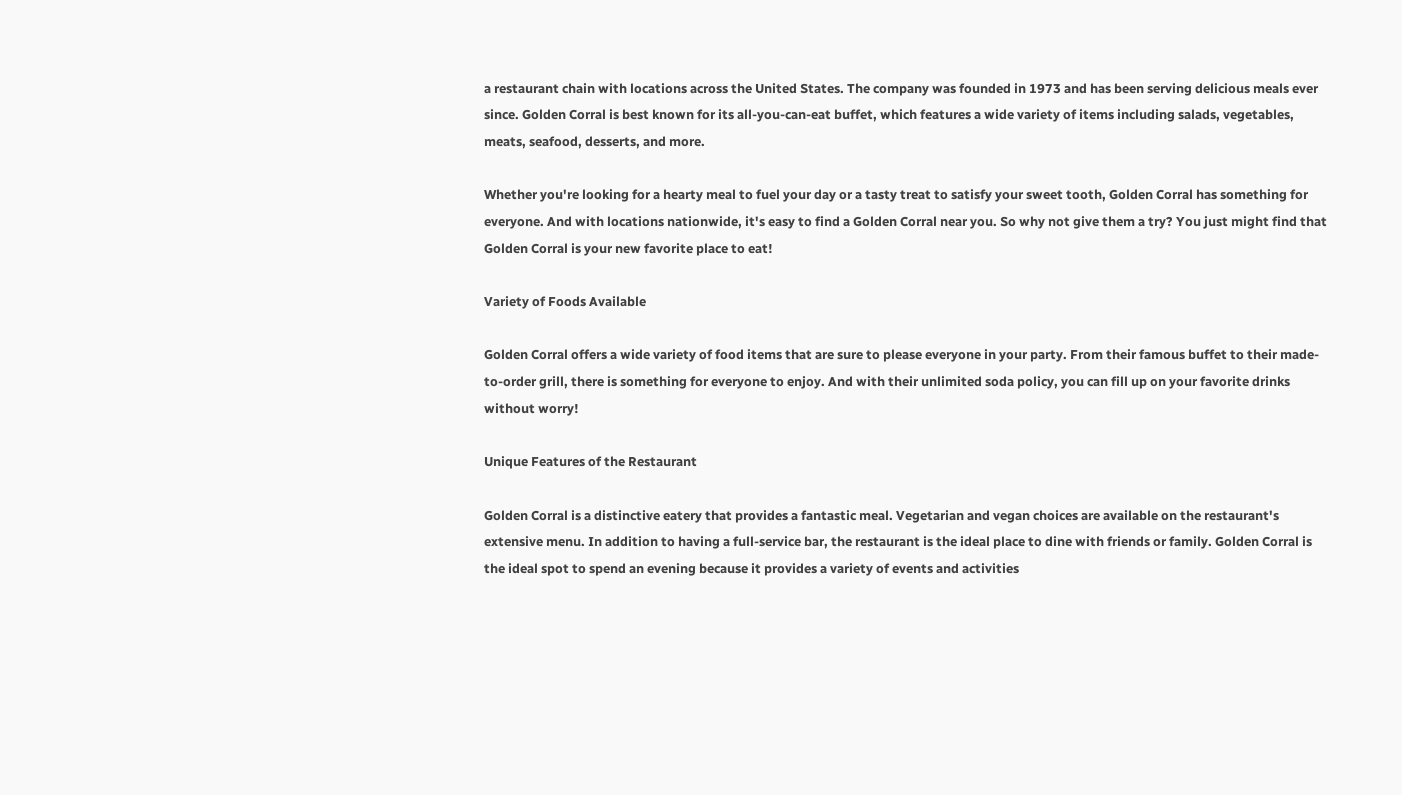a restaurant chain with locations across the United States. The company was founded in 1973 and has been serving delicious meals ever since. Golden Corral is best known for its all-you-can-eat buffet, which features a wide variety of items including salads, vegetables, meats, seafood, desserts, and more.

Whether you're looking for a hearty meal to fuel your day or a tasty treat to satisfy your sweet tooth, Golden Corral has something for everyone. And with locations nationwide, it's easy to find a Golden Corral near you. So why not give them a try? You just might find that Golden Corral is your new favorite place to eat!

Variety of Foods Available

Golden Corral offers a wide variety of food items that are sure to please everyone in your party. From their famous buffet to their made-to-order grill, there is something for everyone to enjoy. And with their unlimited soda policy, you can fill up on your favorite drinks without worry!

Unique Features of the Restaurant

Golden Corral is a distinctive eatery that provides a fantastic meal. Vegetarian and vegan choices are available on the restaurant's extensive menu. In addition to having a full-service bar, the restaurant is the ideal place to dine with friends or family. Golden Corral is the ideal spot to spend an evening because it provides a variety of events and activities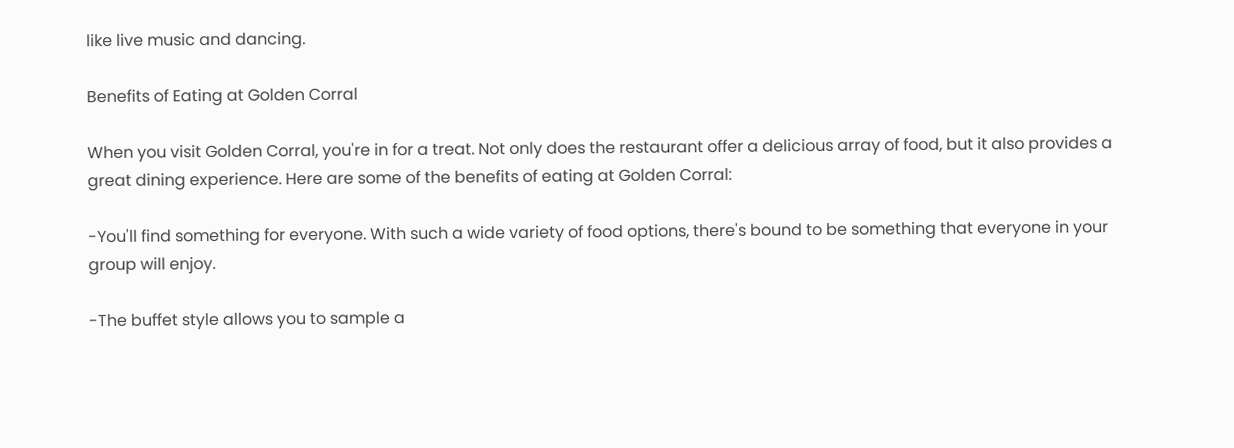like live music and dancing.

Benefits of Eating at Golden Corral

When you visit Golden Corral, you're in for a treat. Not only does the restaurant offer a delicious array of food, but it also provides a great dining experience. Here are some of the benefits of eating at Golden Corral:

-You'll find something for everyone. With such a wide variety of food options, there's bound to be something that everyone in your group will enjoy.

-The buffet style allows you to sample a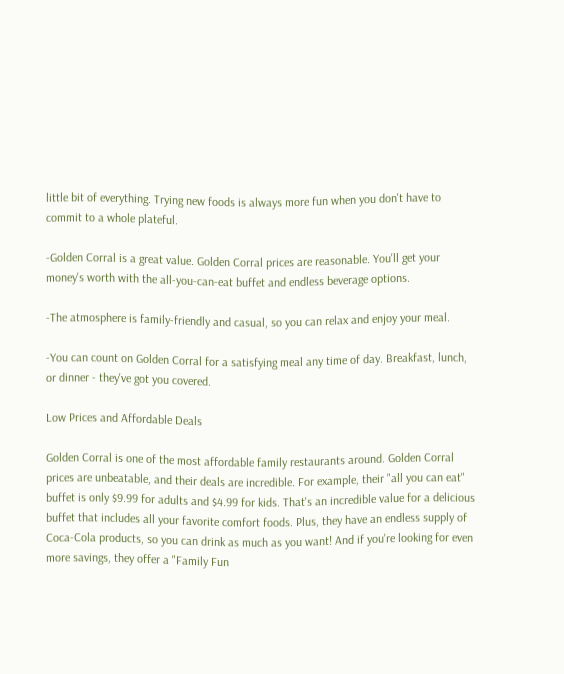little bit of everything. Trying new foods is always more fun when you don't have to commit to a whole plateful.

-Golden Corral is a great value. Golden Corral prices are reasonable. You'll get your money's worth with the all-you-can-eat buffet and endless beverage options.

-The atmosphere is family-friendly and casual, so you can relax and enjoy your meal.

-You can count on Golden Corral for a satisfying meal any time of day. Breakfast, lunch, or dinner - they've got you covered.

Low Prices and Affordable Deals

Golden Corral is one of the most affordable family restaurants around. Golden Corral prices are unbeatable, and their deals are incredible. For example, their "all you can eat" buffet is only $9.99 for adults and $4.99 for kids. That's an incredible value for a delicious buffet that includes all your favorite comfort foods. Plus, they have an endless supply of Coca-Cola products, so you can drink as much as you want! And if you're looking for even more savings, they offer a "Family Fun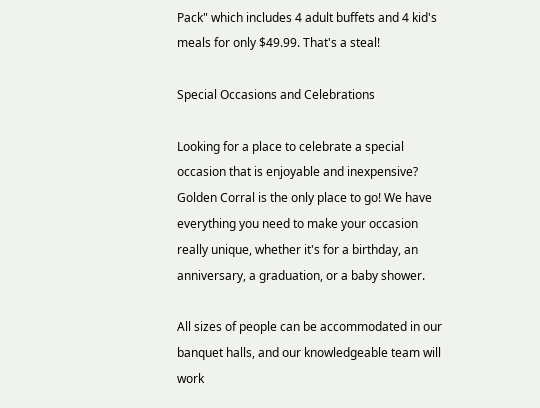Pack" which includes 4 adult buffets and 4 kid's meals for only $49.99. That's a steal!

Special Occasions and Celebrations

Looking for a place to celebrate a special occasion that is enjoyable and inexpensive? Golden Corral is the only place to go! We have everything you need to make your occasion really unique, whether it's for a birthday, an anniversary, a graduation, or a baby shower.

All sizes of people can be accommodated in our banquet halls, and our knowledgeable team will work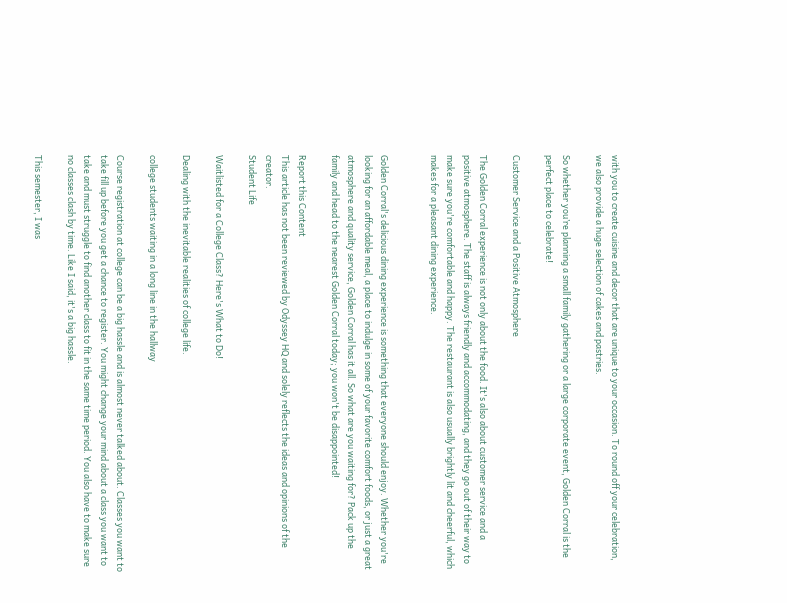with you to create cuisine and decor that are unique to your occasion. To round off your celebration, we also provide a huge selection of cakes and pastries.

So whether you’re planning a small family gathering or a large corporate event, Golden Corral is the perfect place to celebrate!

Customer Service and a Positive Atmosphere

The Golden Corral experience is not only about the food. It's also about customer service and a positive atmosphere. The staff is always friendly and accommodating, and they go out of their way to make sure you're comfortable and happy. The restaurant is also usually brightly lit and cheerful, which makes for a pleasant dining experience.


Golden Corral's delicious dining experience is something that everyone should enjoy. Whether you're looking for an affordable meal, a place to indulge in some of your favorite comfort foods, or just a great atmosphere and quality service, Golden Corral has it all. So what are you waiting for? Pack up the family and head to the nearest Golden Corral today; you won't be disappointed!

Report this Content
This article has not been reviewed by Odyssey HQ and solely reflects the ideas and opinions of the creator.
Student Life

Waitlisted for a College Class? Here's What to Do!

Dealing with the inevitable realities of college life.

college students waiting in a long line in the hallway

Course registration at college can be a big hassle and is almost never talked about. Classes you want to take fill up before you get a chance to register. You might change your mind about a class you want to take and must struggle to find another class to fit in the same time period. You also have to make sure no classes clash by time. Like I said, it's a big hassle.

This semester, I was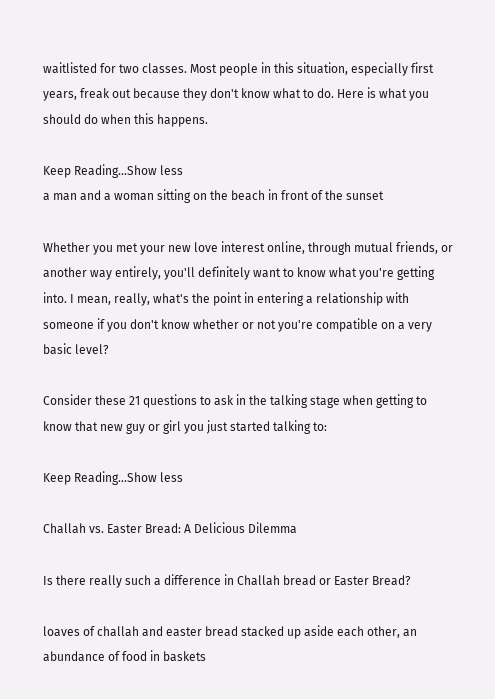waitlisted for two classes. Most people in this situation, especially first years, freak out because they don't know what to do. Here is what you should do when this happens.

Keep Reading...Show less
a man and a woman sitting on the beach in front of the sunset

Whether you met your new love interest online, through mutual friends, or another way entirely, you'll definitely want to know what you're getting into. I mean, really, what's the point in entering a relationship with someone if you don't know whether or not you're compatible on a very basic level?

Consider these 21 questions to ask in the talking stage when getting to know that new guy or girl you just started talking to:

Keep Reading...Show less

Challah vs. Easter Bread: A Delicious Dilemma

Is there really such a difference in Challah bread or Easter Bread?

loaves of challah and easter bread stacked up aside each other, an abundance of food in baskets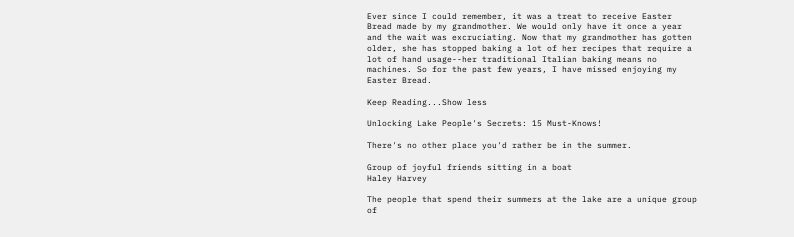Ever since I could remember, it was a treat to receive Easter Bread made by my grandmother. We would only have it once a year and the wait was excruciating. Now that my grandmother has gotten older, she has stopped baking a lot of her recipes that require a lot of hand usage--her traditional Italian baking means no machines. So for the past few years, I have missed enjoying my Easter Bread.

Keep Reading...Show less

Unlocking Lake People's Secrets: 15 Must-Knows!

There's no other place you'd rather be in the summer.

Group of joyful friends sitting in a boat
Haley Harvey

The people that spend their summers at the lake are a unique group of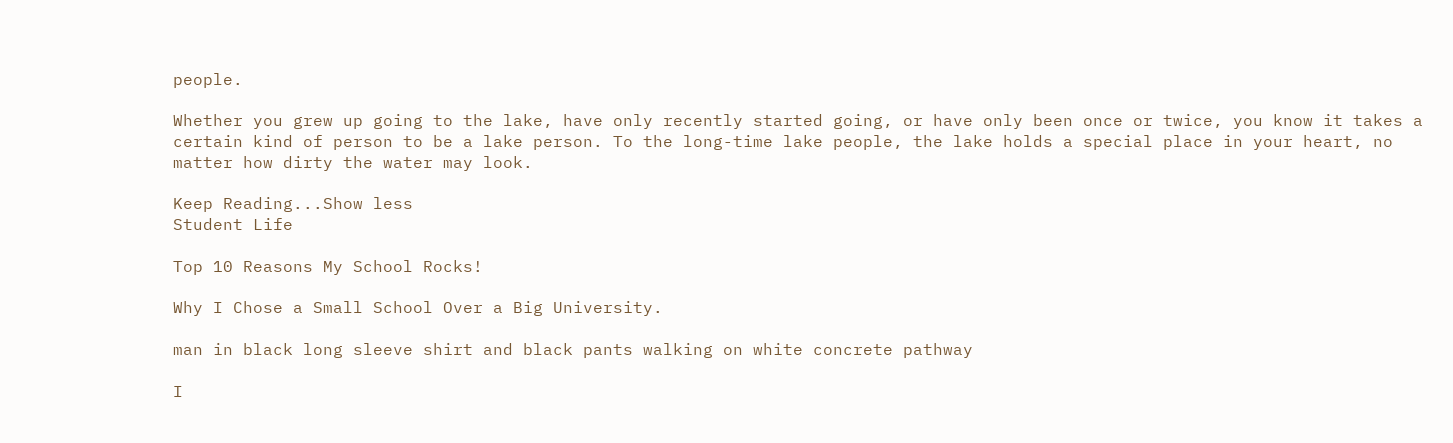people.

Whether you grew up going to the lake, have only recently started going, or have only been once or twice, you know it takes a certain kind of person to be a lake person. To the long-time lake people, the lake holds a special place in your heart, no matter how dirty the water may look.

Keep Reading...Show less
Student Life

Top 10 Reasons My School Rocks!

Why I Chose a Small School Over a Big University.

man in black long sleeve shirt and black pants walking on white concrete pathway

I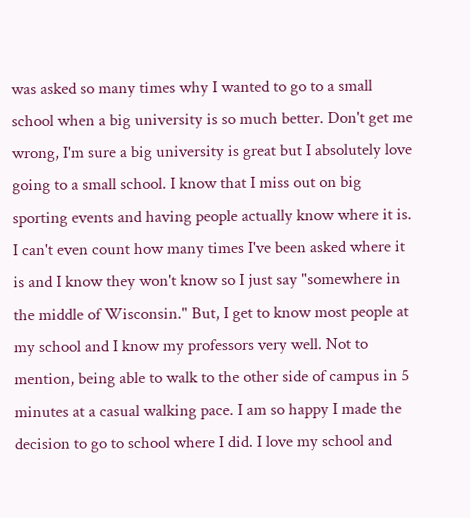was asked so many times why I wanted to go to a small school when a big university is so much better. Don't get me wrong, I'm sure a big university is great but I absolutely love going to a small school. I know that I miss out on big sporting events and having people actually know where it is. I can't even count how many times I've been asked where it is and I know they won't know so I just say "somewhere in the middle of Wisconsin." But, I get to know most people at my school and I know my professors very well. Not to mention, being able to walk to the other side of campus in 5 minutes at a casual walking pace. I am so happy I made the decision to go to school where I did. I love my school and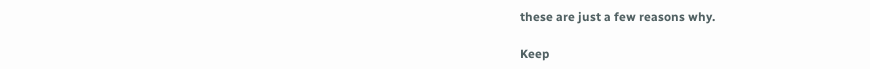these are just a few reasons why.

Keep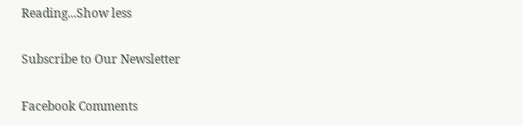Reading...Show less

Subscribe to Our Newsletter

Facebook Comments